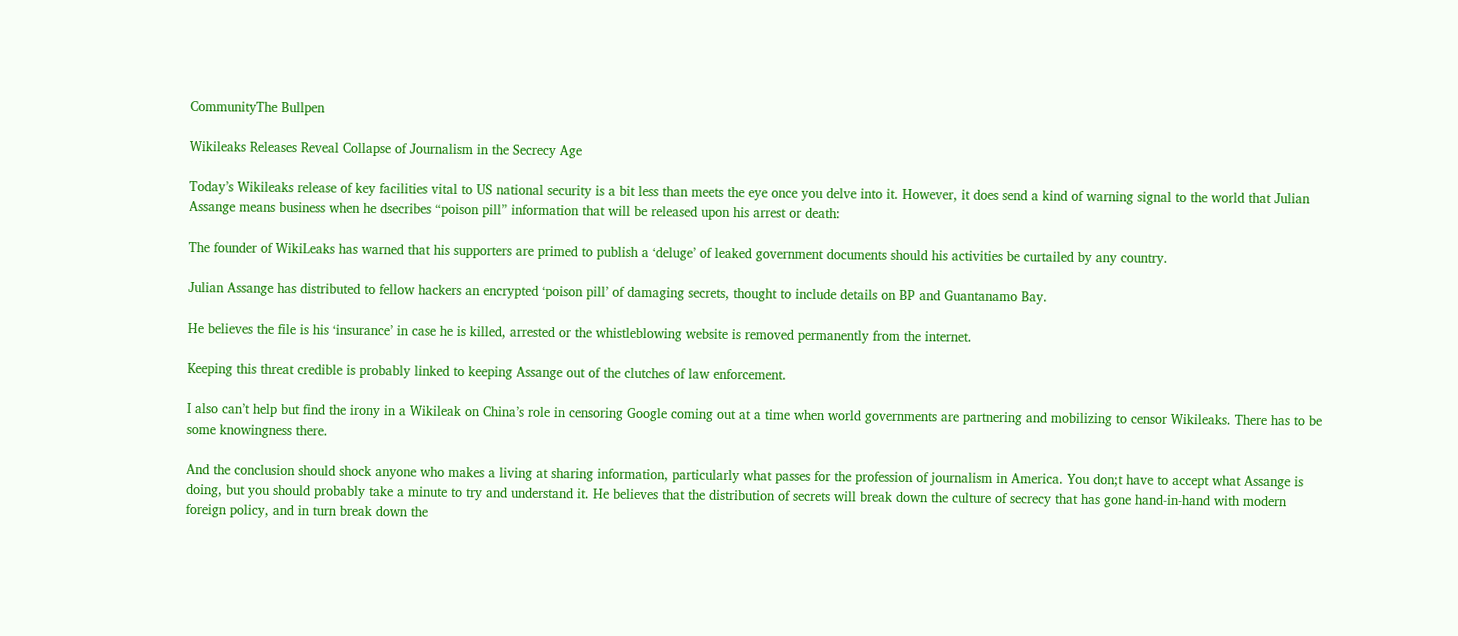CommunityThe Bullpen

Wikileaks Releases Reveal Collapse of Journalism in the Secrecy Age

Today’s Wikileaks release of key facilities vital to US national security is a bit less than meets the eye once you delve into it. However, it does send a kind of warning signal to the world that Julian Assange means business when he dsecribes “poison pill” information that will be released upon his arrest or death:

The founder of WikiLeaks has warned that his supporters are primed to publish a ‘deluge’ of leaked government documents should his activities be curtailed by any country.

Julian Assange has distributed to fellow hackers an encrypted ‘poison pill’ of damaging secrets, thought to include details on BP and Guantanamo Bay.

He believes the file is his ‘insurance’ in case he is killed, arrested or the whistleblowing website is removed permanently from the internet.

Keeping this threat credible is probably linked to keeping Assange out of the clutches of law enforcement.

I also can’t help but find the irony in a Wikileak on China’s role in censoring Google coming out at a time when world governments are partnering and mobilizing to censor Wikileaks. There has to be some knowingness there.

And the conclusion should shock anyone who makes a living at sharing information, particularly what passes for the profession of journalism in America. You don;t have to accept what Assange is doing, but you should probably take a minute to try and understand it. He believes that the distribution of secrets will break down the culture of secrecy that has gone hand-in-hand with modern foreign policy, and in turn break down the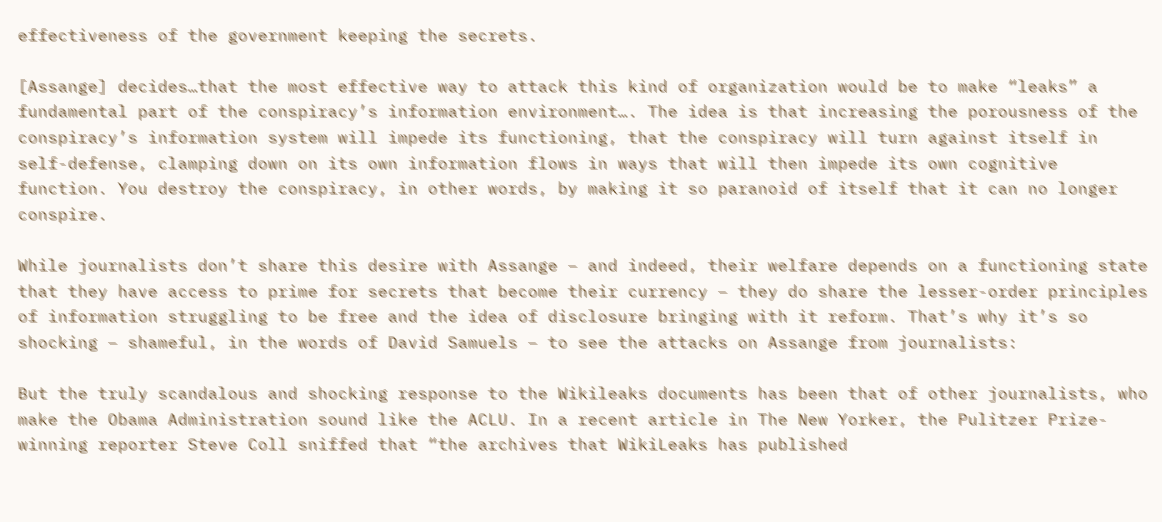effectiveness of the government keeping the secrets.

[Assange] decides…that the most effective way to attack this kind of organization would be to make “leaks” a fundamental part of the conspiracy’s information environment…. The idea is that increasing the porousness of the conspiracy’s information system will impede its functioning, that the conspiracy will turn against itself in self-defense, clamping down on its own information flows in ways that will then impede its own cognitive function. You destroy the conspiracy, in other words, by making it so paranoid of itself that it can no longer conspire.

While journalists don’t share this desire with Assange – and indeed, their welfare depends on a functioning state that they have access to prime for secrets that become their currency – they do share the lesser-order principles of information struggling to be free and the idea of disclosure bringing with it reform. That’s why it’s so shocking – shameful, in the words of David Samuels – to see the attacks on Assange from journalists:

But the truly scandalous and shocking response to the Wikileaks documents has been that of other journalists, who make the Obama Administration sound like the ACLU. In a recent article in The New Yorker, the Pulitzer Prize-winning reporter Steve Coll sniffed that “the archives that WikiLeaks has published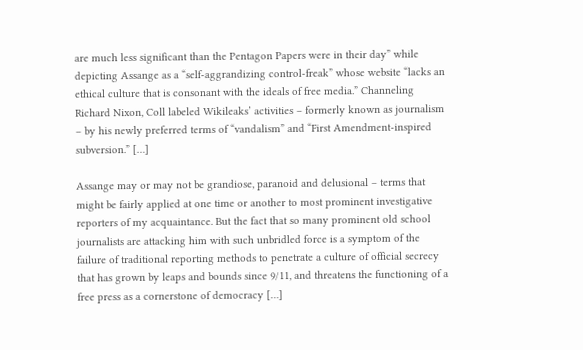are much less significant than the Pentagon Papers were in their day” while depicting Assange as a “self-aggrandizing control-freak” whose website “lacks an ethical culture that is consonant with the ideals of free media.” Channeling Richard Nixon, Coll labeled Wikileaks’ activities – formerly known as journalism – by his newly preferred terms of “vandalism” and “First Amendment-inspired subversion.” […]

Assange may or may not be grandiose, paranoid and delusional – terms that might be fairly applied at one time or another to most prominent investigative reporters of my acquaintance. But the fact that so many prominent old school journalists are attacking him with such unbridled force is a symptom of the failure of traditional reporting methods to penetrate a culture of official secrecy that has grown by leaps and bounds since 9/11, and threatens the functioning of a free press as a cornerstone of democracy […]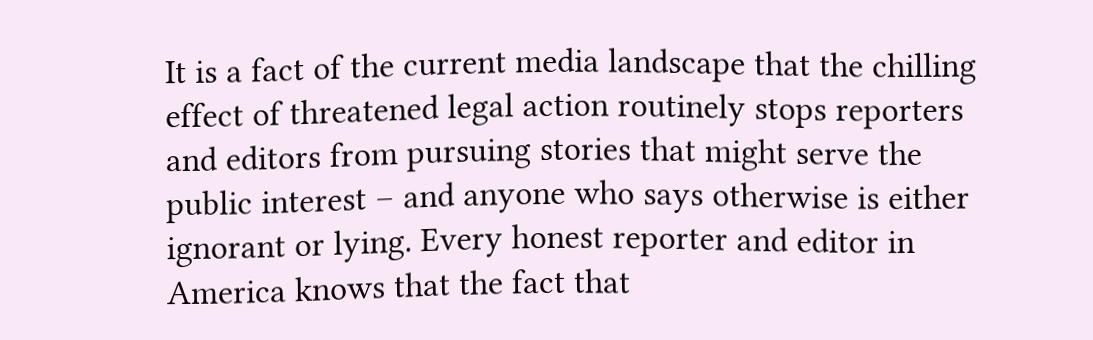It is a fact of the current media landscape that the chilling effect of threatened legal action routinely stops reporters and editors from pursuing stories that might serve the public interest – and anyone who says otherwise is either ignorant or lying. Every honest reporter and editor in America knows that the fact that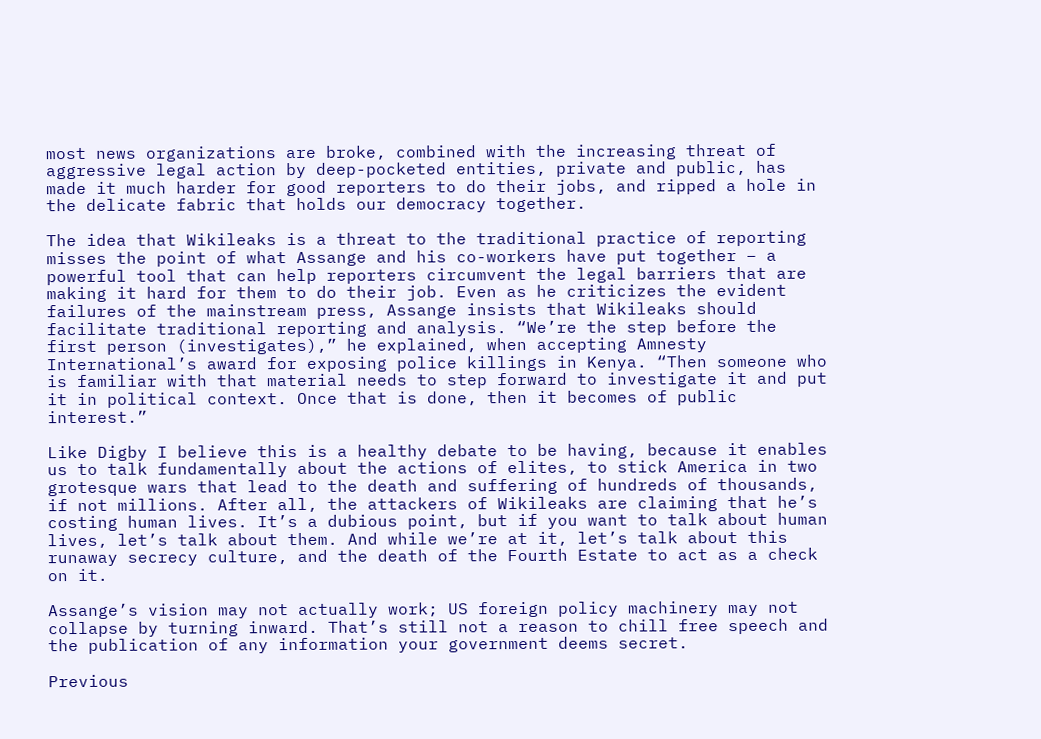most news organizations are broke, combined with the increasing threat of aggressive legal action by deep-pocketed entities, private and public, has made it much harder for good reporters to do their jobs, and ripped a hole in the delicate fabric that holds our democracy together.

The idea that Wikileaks is a threat to the traditional practice of reporting misses the point of what Assange and his co-workers have put together – a powerful tool that can help reporters circumvent the legal barriers that are making it hard for them to do their job. Even as he criticizes the evident failures of the mainstream press, Assange insists that Wikileaks should facilitate traditional reporting and analysis. “We’re the step before the first person (investigates),” he explained, when accepting Amnesty International’s award for exposing police killings in Kenya. “Then someone who is familiar with that material needs to step forward to investigate it and put it in political context. Once that is done, then it becomes of public interest.”

Like Digby I believe this is a healthy debate to be having, because it enables us to talk fundamentally about the actions of elites, to stick America in two grotesque wars that lead to the death and suffering of hundreds of thousands, if not millions. After all, the attackers of Wikileaks are claiming that he’s costing human lives. It’s a dubious point, but if you want to talk about human lives, let’s talk about them. And while we’re at it, let’s talk about this runaway secrecy culture, and the death of the Fourth Estate to act as a check on it.

Assange’s vision may not actually work; US foreign policy machinery may not collapse by turning inward. That’s still not a reason to chill free speech and the publication of any information your government deems secret.

Previous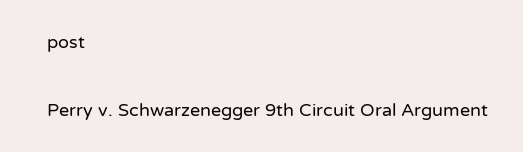post

Perry v. Schwarzenegger 9th Circuit Oral Argument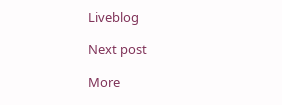Liveblog

Next post

More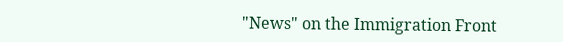"News" on the Immigration Front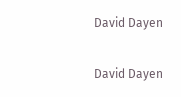David Dayen

David Dayen